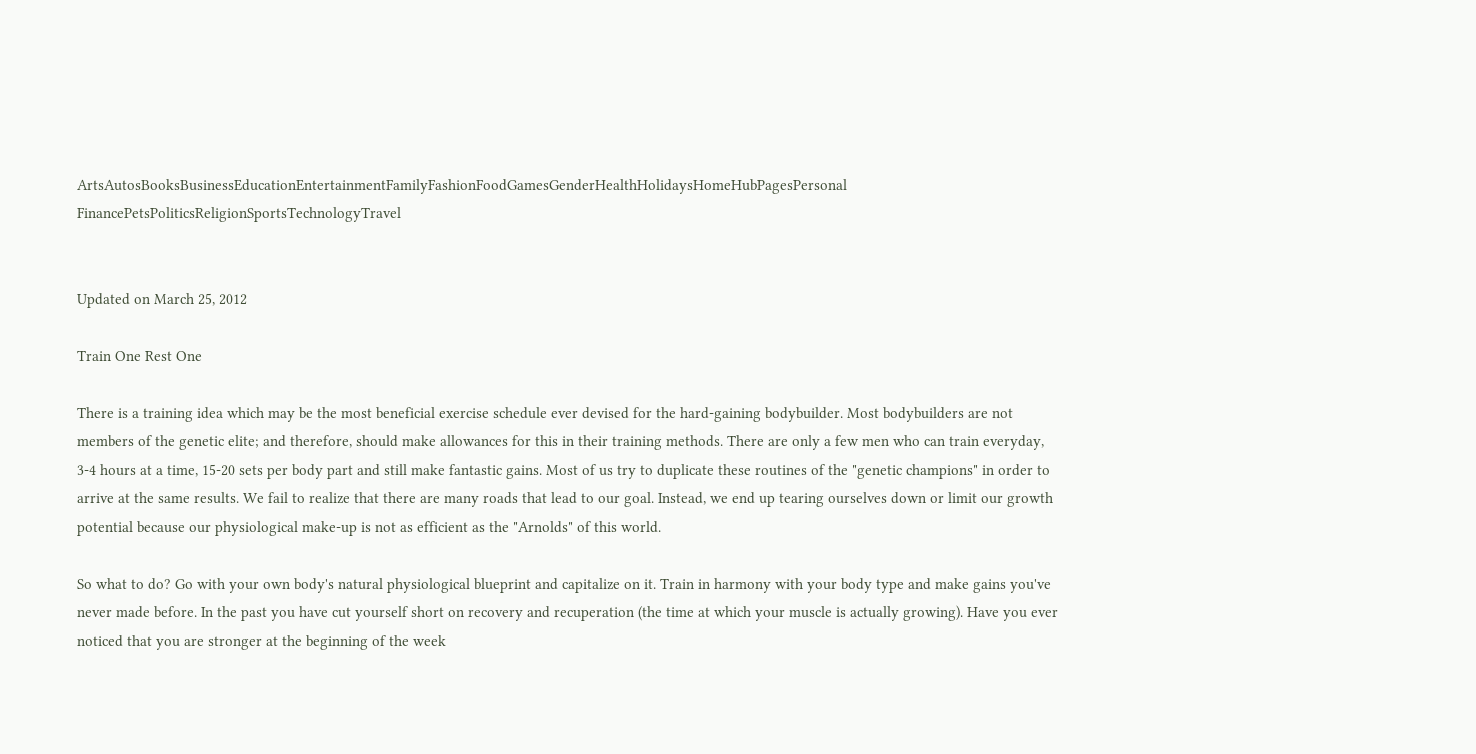ArtsAutosBooksBusinessEducationEntertainmentFamilyFashionFoodGamesGenderHealthHolidaysHomeHubPagesPersonal FinancePetsPoliticsReligionSportsTechnologyTravel


Updated on March 25, 2012

Train One Rest One

There is a training idea which may be the most beneficial exercise schedule ever devised for the hard-gaining bodybuilder. Most bodybuilders are not members of the genetic elite; and therefore, should make allowances for this in their training methods. There are only a few men who can train everyday, 3-4 hours at a time, 15-20 sets per body part and still make fantastic gains. Most of us try to duplicate these routines of the "genetic champions" in order to arrive at the same results. We fail to realize that there are many roads that lead to our goal. Instead, we end up tearing ourselves down or limit our growth potential because our physiological make-up is not as efficient as the "Arnolds" of this world.

So what to do? Go with your own body's natural physiological blueprint and capitalize on it. Train in harmony with your body type and make gains you've never made before. In the past you have cut yourself short on recovery and recuperation (the time at which your muscle is actually growing). Have you ever noticed that you are stronger at the beginning of the week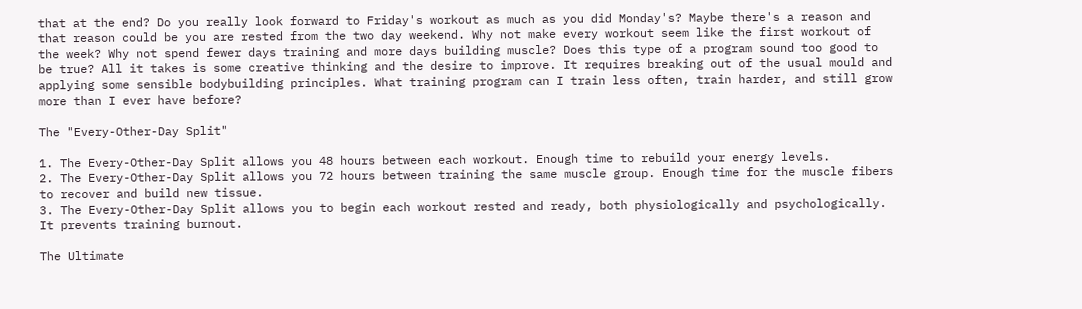that at the end? Do you really look forward to Friday's workout as much as you did Monday's? Maybe there's a reason and that reason could be you are rested from the two day weekend. Why not make every workout seem like the first workout of the week? Why not spend fewer days training and more days building muscle? Does this type of a program sound too good to be true? All it takes is some creative thinking and the desire to improve. It requires breaking out of the usual mould and applying some sensible bodybuilding principles. What training program can I train less often, train harder, and still grow more than I ever have before?

The "Every-Other-Day Split"

1. The Every-Other-Day Split allows you 48 hours between each workout. Enough time to rebuild your energy levels.
2. The Every-Other-Day Split allows you 72 hours between training the same muscle group. Enough time for the muscle fibers to recover and build new tissue.
3. The Every-Other-Day Split allows you to begin each workout rested and ready, both physiologically and psychologically. It prevents training burnout.

The Ultimate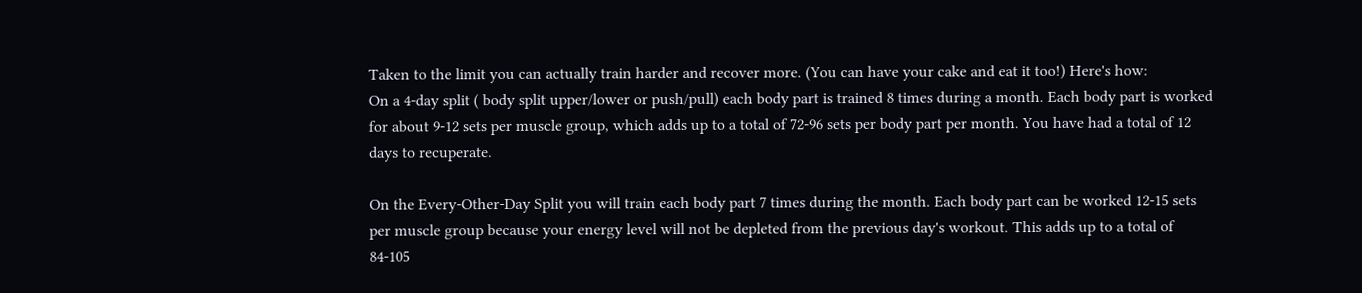Taken to the limit you can actually train harder and recover more. (You can have your cake and eat it too!) Here's how:
On a 4-day split ( body split upper/lower or push/pull) each body part is trained 8 times during a month. Each body part is worked for about 9-12 sets per muscle group, which adds up to a total of 72-96 sets per body part per month. You have had a total of 12 days to recuperate.

On the Every-Other-Day Split you will train each body part 7 times during the month. Each body part can be worked 12-15 sets per muscle group because your energy level will not be depleted from the previous day's workout. This adds up to a total of 84-105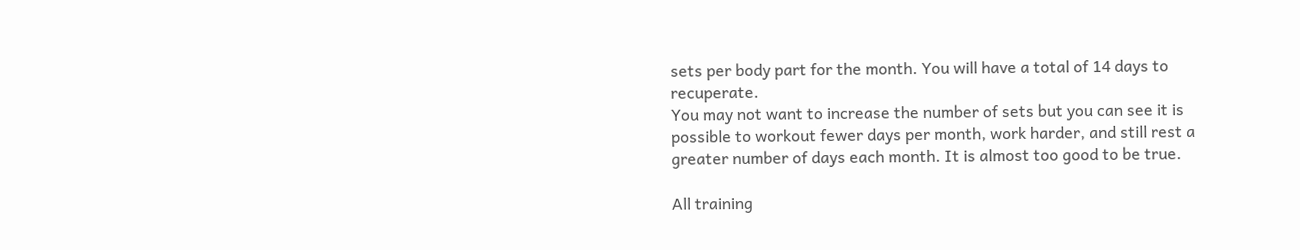sets per body part for the month. You will have a total of 14 days to recuperate.
You may not want to increase the number of sets but you can see it is possible to workout fewer days per month, work harder, and still rest a greater number of days each month. It is almost too good to be true.

All training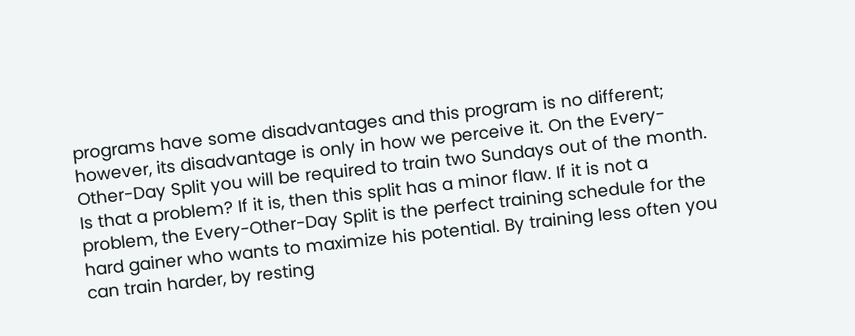programs have some disadvantages and this program is no different; however, its disadvantage is only in how we perceive it. On the Every-Other-Day Split you will be required to train two Sundays out of the month. Is that a problem? If it is, then this split has a minor flaw. If it is not a problem, the Every-Other-Day Split is the perfect training schedule for the hard gainer who wants to maximize his potential. By training less often you can train harder, by resting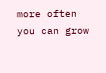more often you can grow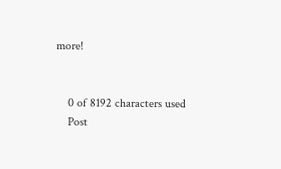more!


    0 of 8192 characters used
    Post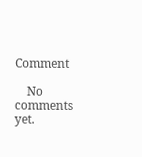Comment

    No comments yet.